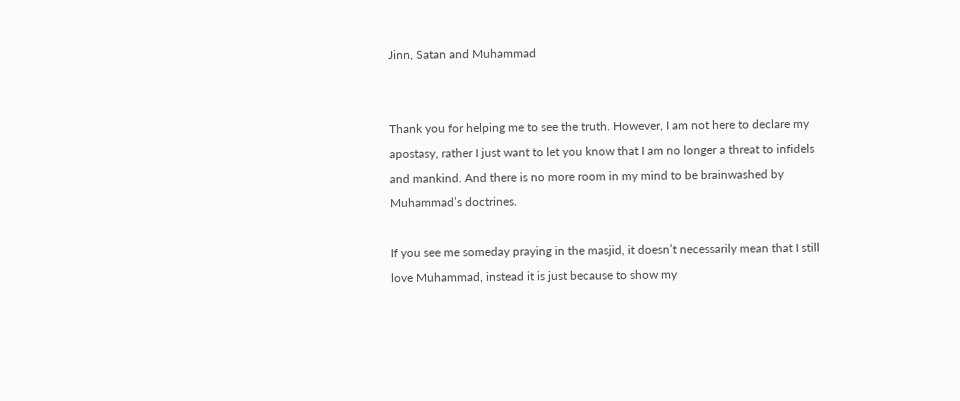Jinn, Satan and Muhammad


Thank you for helping me to see the truth. However, I am not here to declare my apostasy, rather I just want to let you know that I am no longer a threat to infidels and mankind. And there is no more room in my mind to be brainwashed by Muhammad’s doctrines.

If you see me someday praying in the masjid, it doesn’t necessarily mean that I still love Muhammad, instead it is just because to show my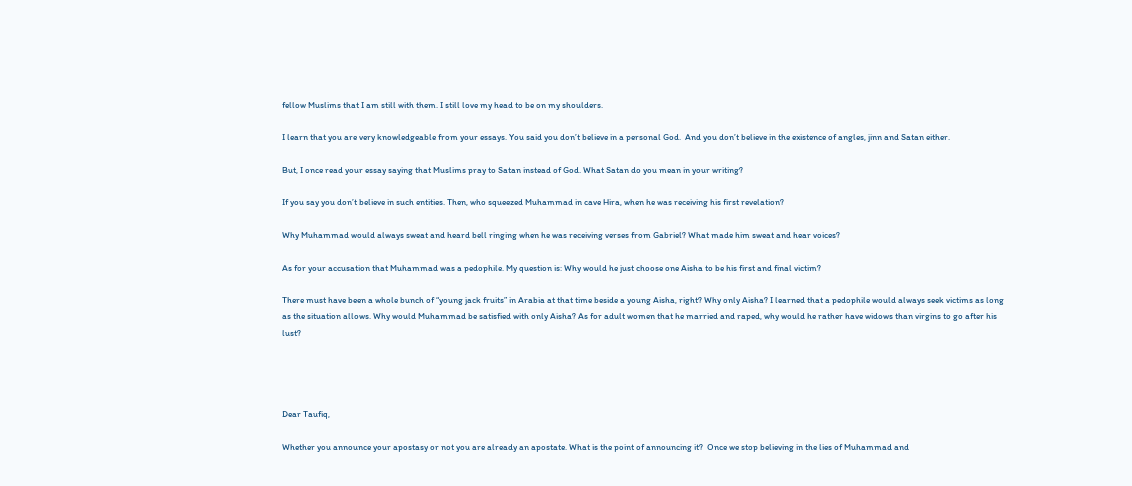fellow Muslims that I am still with them. I still love my head to be on my shoulders.

I learn that you are very knowledgeable from your essays. You said you don’t believe in a personal God.  And you don’t believe in the existence of angles, jinn and Satan either.

But, I once read your essay saying that Muslims pray to Satan instead of God. What Satan do you mean in your writing?

If you say you don’t believe in such entities. Then, who squeezed Muhammad in cave Hira, when he was receiving his first revelation?

Why Muhammad would always sweat and heard bell ringing when he was receiving verses from Gabriel? What made him sweat and hear voices?

As for your accusation that Muhammad was a pedophile. My question is: Why would he just choose one Aisha to be his first and final victim?

There must have been a whole bunch of “young jack fruits” in Arabia at that time beside a young Aisha, right? Why only Aisha? I learned that a pedophile would always seek victims as long as the situation allows. Why would Muhammad be satisfied with only Aisha? As for adult women that he married and raped, why would he rather have widows than virgins to go after his lust?




Dear Taufiq,

Whether you announce your apostasy or not you are already an apostate. What is the point of announcing it?  Once we stop believing in the lies of Muhammad and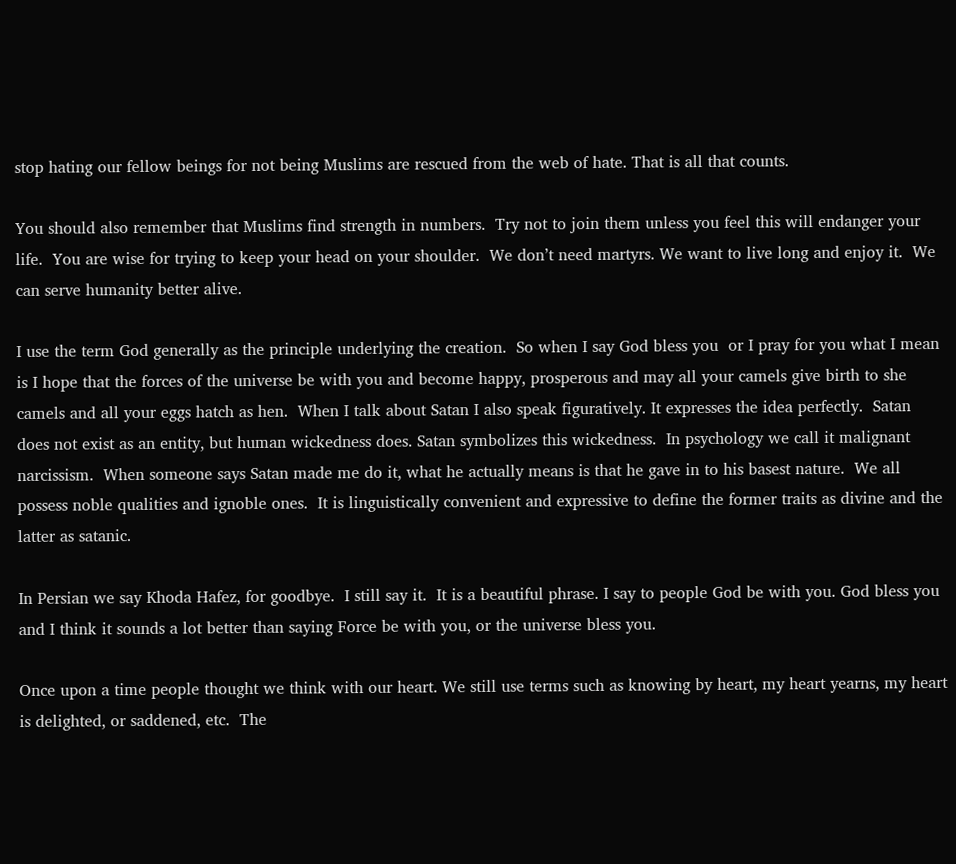stop hating our fellow beings for not being Muslims are rescued from the web of hate. That is all that counts.

You should also remember that Muslims find strength in numbers.  Try not to join them unless you feel this will endanger your life.  You are wise for trying to keep your head on your shoulder.  We don’t need martyrs. We want to live long and enjoy it.  We can serve humanity better alive.

I use the term God generally as the principle underlying the creation.  So when I say God bless you  or I pray for you what I mean is I hope that the forces of the universe be with you and become happy, prosperous and may all your camels give birth to she camels and all your eggs hatch as hen.  When I talk about Satan I also speak figuratively. It expresses the idea perfectly.  Satan does not exist as an entity, but human wickedness does. Satan symbolizes this wickedness.  In psychology we call it malignant narcissism.  When someone says Satan made me do it, what he actually means is that he gave in to his basest nature.  We all possess noble qualities and ignoble ones.  It is linguistically convenient and expressive to define the former traits as divine and the latter as satanic.

In Persian we say Khoda Hafez, for goodbye.  I still say it.  It is a beautiful phrase. I say to people God be with you. God bless you and I think it sounds a lot better than saying Force be with you, or the universe bless you.

Once upon a time people thought we think with our heart. We still use terms such as knowing by heart, my heart yearns, my heart is delighted, or saddened, etc.  The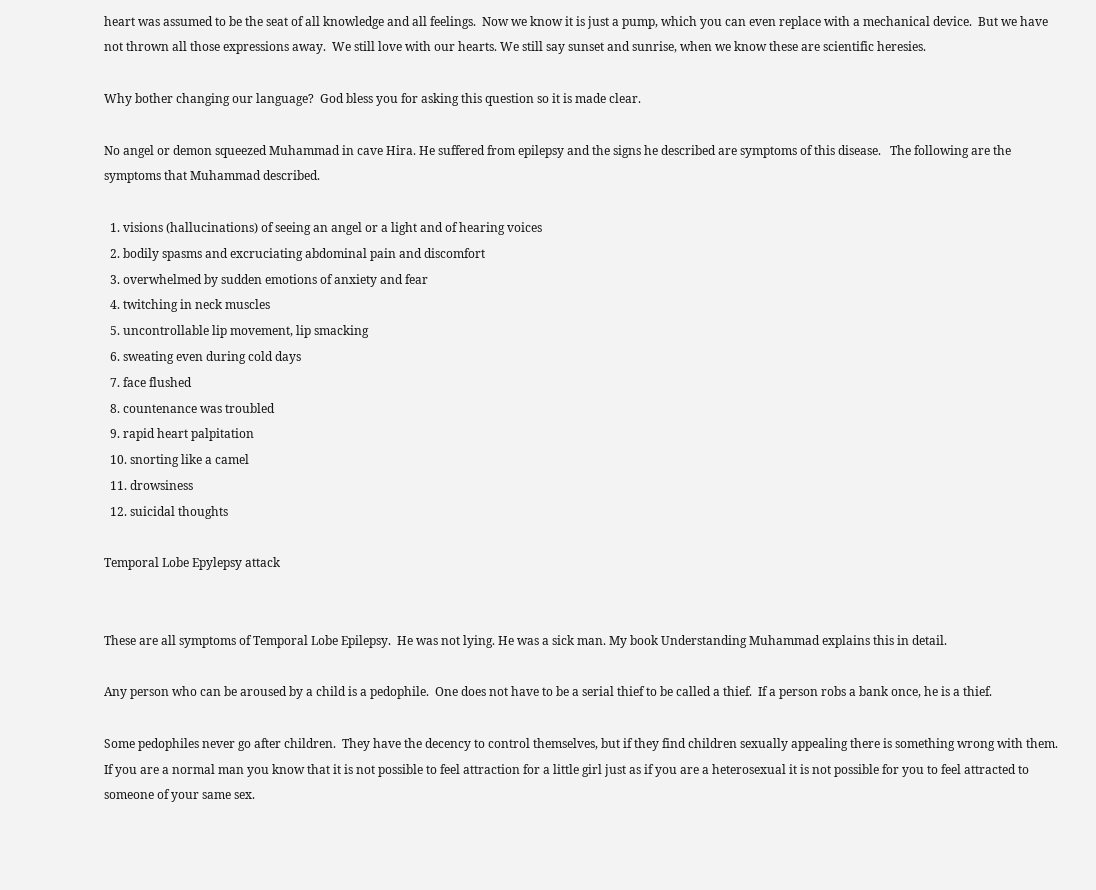heart was assumed to be the seat of all knowledge and all feelings.  Now we know it is just a pump, which you can even replace with a mechanical device.  But we have not thrown all those expressions away.  We still love with our hearts. We still say sunset and sunrise, when we know these are scientific heresies.

Why bother changing our language?  God bless you for asking this question so it is made clear.

No angel or demon squeezed Muhammad in cave Hira. He suffered from epilepsy and the signs he described are symptoms of this disease.   The following are the symptoms that Muhammad described.

  1. visions (hallucinations) of seeing an angel or a light and of hearing voices
  2. bodily spasms and excruciating abdominal pain and discomfort
  3. overwhelmed by sudden emotions of anxiety and fear
  4. twitching in neck muscles
  5. uncontrollable lip movement, lip smacking
  6. sweating even during cold days
  7. face flushed
  8. countenance was troubled
  9. rapid heart palpitation
  10. snorting like a camel
  11. drowsiness
  12. suicidal thoughts

Temporal Lobe Epylepsy attack


These are all symptoms of Temporal Lobe Epilepsy.  He was not lying. He was a sick man. My book Understanding Muhammad explains this in detail.

Any person who can be aroused by a child is a pedophile.  One does not have to be a serial thief to be called a thief.  If a person robs a bank once, he is a thief.

Some pedophiles never go after children.  They have the decency to control themselves, but if they find children sexually appealing there is something wrong with them.  If you are a normal man you know that it is not possible to feel attraction for a little girl just as if you are a heterosexual it is not possible for you to feel attracted to someone of your same sex.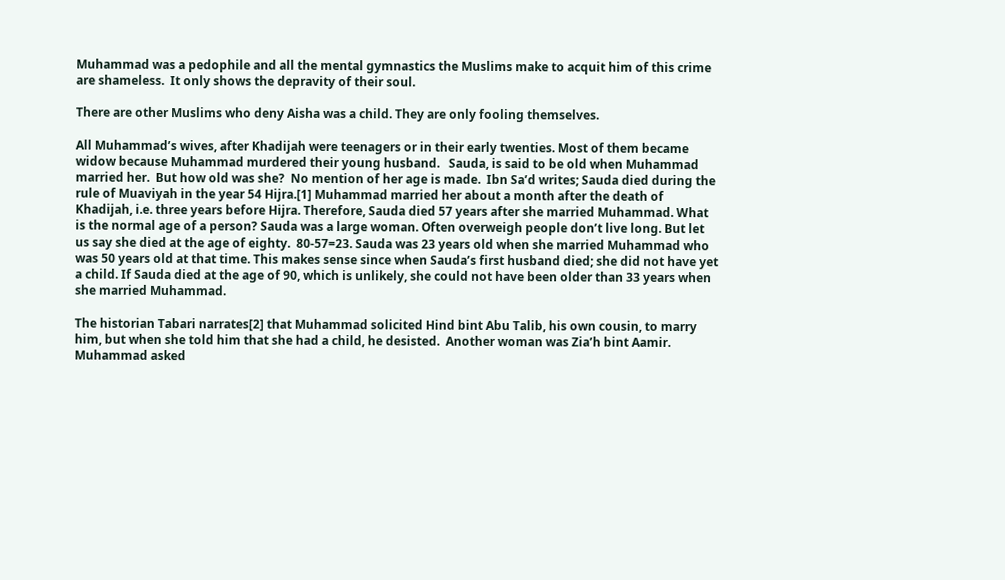Muhammad was a pedophile and all the mental gymnastics the Muslims make to acquit him of this crime are shameless.  It only shows the depravity of their soul.

There are other Muslims who deny Aisha was a child. They are only fooling themselves.

All Muhammad’s wives, after Khadijah were teenagers or in their early twenties. Most of them became widow because Muhammad murdered their young husband.   Sauda, is said to be old when Muhammad married her.  But how old was she?  No mention of her age is made.  Ibn Sa’d writes; Sauda died during the rule of Muaviyah in the year 54 Hijra.[1] Muhammad married her about a month after the death of Khadijah, i.e. three years before Hijra. Therefore, Sauda died 57 years after she married Muhammad. What is the normal age of a person? Sauda was a large woman. Often overweigh people don’t live long. But let us say she died at the age of eighty.  80-57=23. Sauda was 23 years old when she married Muhammad who was 50 years old at that time. This makes sense since when Sauda’s first husband died; she did not have yet a child. If Sauda died at the age of 90, which is unlikely, she could not have been older than 33 years when she married Muhammad.

The historian Tabari narrates[2] that Muhammad solicited Hind bint Abu Talib, his own cousin, to marry him, but when she told him that she had a child, he desisted.  Another woman was Zia’h bint Aamir. Muhammad asked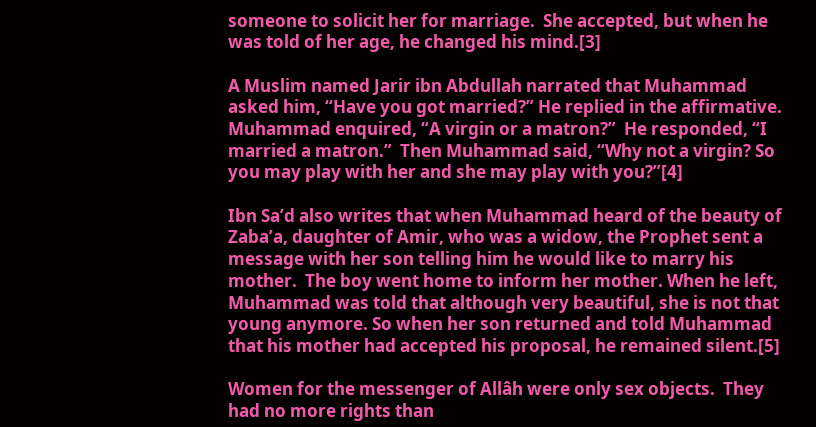someone to solicit her for marriage.  She accepted, but when he was told of her age, he changed his mind.[3]

A Muslim named Jarir ibn Abdullah narrated that Muhammad asked him, “Have you got married?” He replied in the affirmative.  Muhammad enquired, “A virgin or a matron?”  He responded, “I married a matron.”  Then Muhammad said, “Why not a virgin? So you may play with her and she may play with you?”[4]

Ibn Sa’d also writes that when Muhammad heard of the beauty of Zaba’a, daughter of Amir, who was a widow, the Prophet sent a message with her son telling him he would like to marry his mother.  The boy went home to inform her mother. When he left, Muhammad was told that although very beautiful, she is not that young anymore. So when her son returned and told Muhammad that his mother had accepted his proposal, he remained silent.[5]

Women for the messenger of Allâh were only sex objects.  They had no more rights than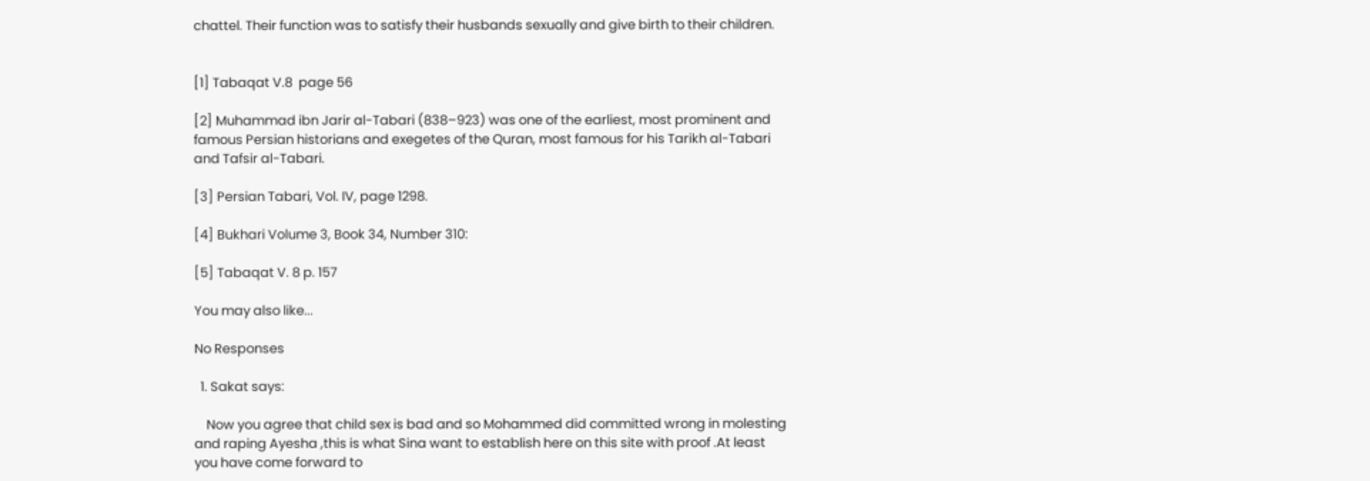chattel. Their function was to satisfy their husbands sexually and give birth to their children.


[1] Tabaqat V.8  page 56

[2] Muhammad ibn Jarir al-Tabari (838–923) was one of the earliest, most prominent and famous Persian historians and exegetes of the Quran, most famous for his Tarikh al-Tabari and Tafsir al-Tabari.

[3] Persian Tabari, Vol. IV, page 1298.

[4] Bukhari Volume 3, Book 34, Number 310:

[5] Tabaqat V. 8 p. 157

You may also like...

No Responses

  1. Sakat says:

    Now you agree that child sex is bad and so Mohammed did committed wrong in molesting and raping Ayesha ,this is what Sina want to establish here on this site with proof .At least you have come forward to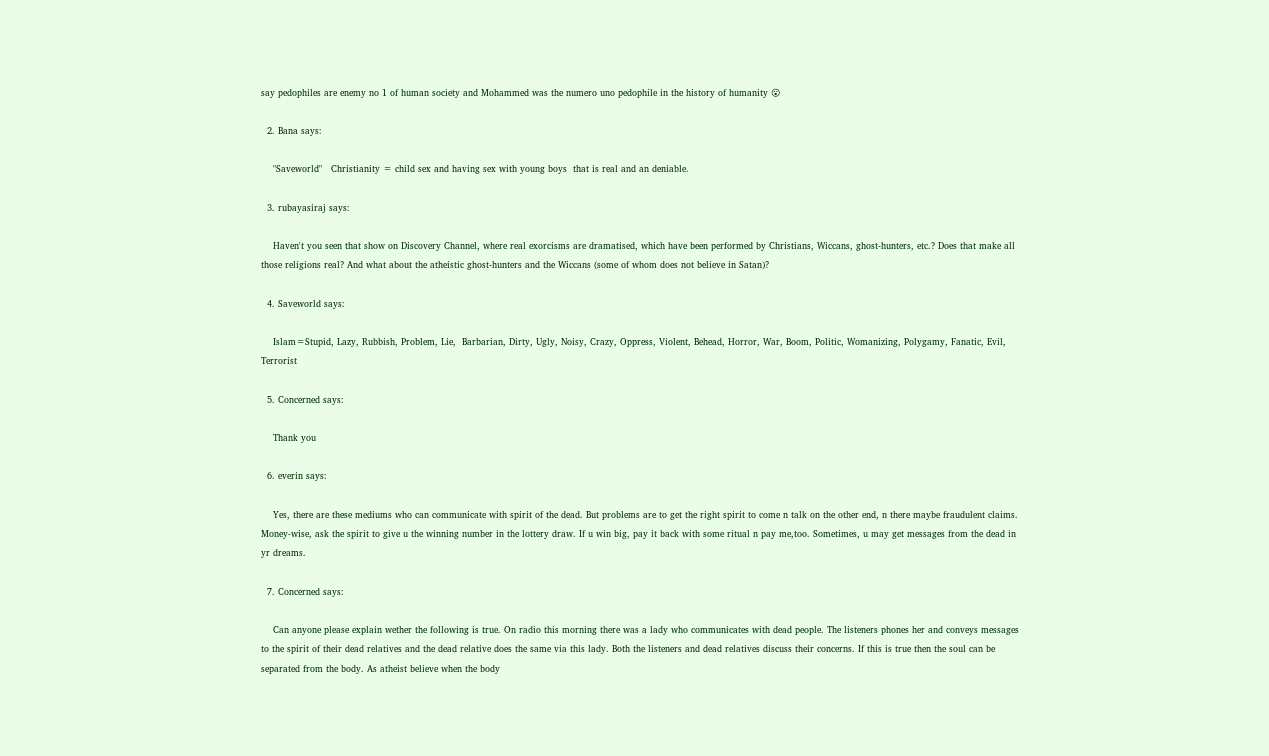say pedophiles are enemy no 1 of human society and Mohammed was the numero uno pedophile in the history of humanity 😮

  2. Bana says:

    "Saveworld"   Christianity = child sex and having sex with young boys  that is real and an deniable.

  3. rubayasiraj says:

    Haven't you seen that show on Discovery Channel, where real exorcisms are dramatised, which have been performed by Christians, Wiccans, ghost-hunters, etc.? Does that make all those religions real? And what about the atheistic ghost-hunters and the Wiccans (some of whom does not believe in Satan)?

  4. Saveworld says:

    Islam=Stupid, Lazy, Rubbish, Problem, Lie,  Barbarian, Dirty, Ugly, Noisy, Crazy, Oppress, Violent, Behead, Horror, War, Boom, Politic, Womanizing, Polygamy, Fanatic, Evil, Terrorist

  5. Concerned says:

    Thank you

  6. everin says:

    Yes, there are these mediums who can communicate with spirit of the dead. But problems are to get the right spirit to come n talk on the other end, n there maybe fraudulent claims. Money-wise, ask the spirit to give u the winning number in the lottery draw. If u win big, pay it back with some ritual n pay me,too. Sometimes, u may get messages from the dead in yr dreams.

  7. Concerned says:

    Can anyone please explain wether the following is true. On radio this morning there was a lady who communicates with dead people. The listeners phones her and conveys messages to the spirit of their dead relatives and the dead relative does the same via this lady. Both the listeners and dead relatives discuss their concerns. If this is true then the soul can be separated from the body. As atheist believe when the body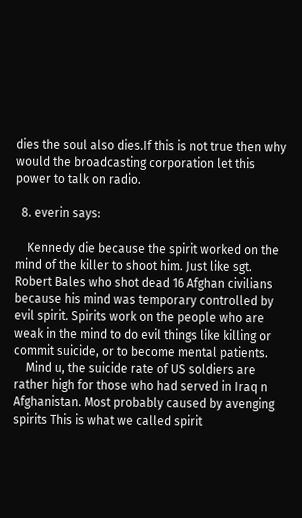dies the soul also dies.If this is not true then why would the broadcasting corporation let this power to talk on radio.

  8. everin says:

    Kennedy die because the spirit worked on the mind of the killer to shoot him. Just like sgt. Robert Bales who shot dead 16 Afghan civilians because his mind was temporary controlled by evil spirit. Spirits work on the people who are weak in the mind to do evil things like killing or commit suicide, or to become mental patients.
    Mind u, the suicide rate of US soldiers are rather high for those who had served in Iraq n Afghanistan. Most probably caused by avenging spirits This is what we called spirit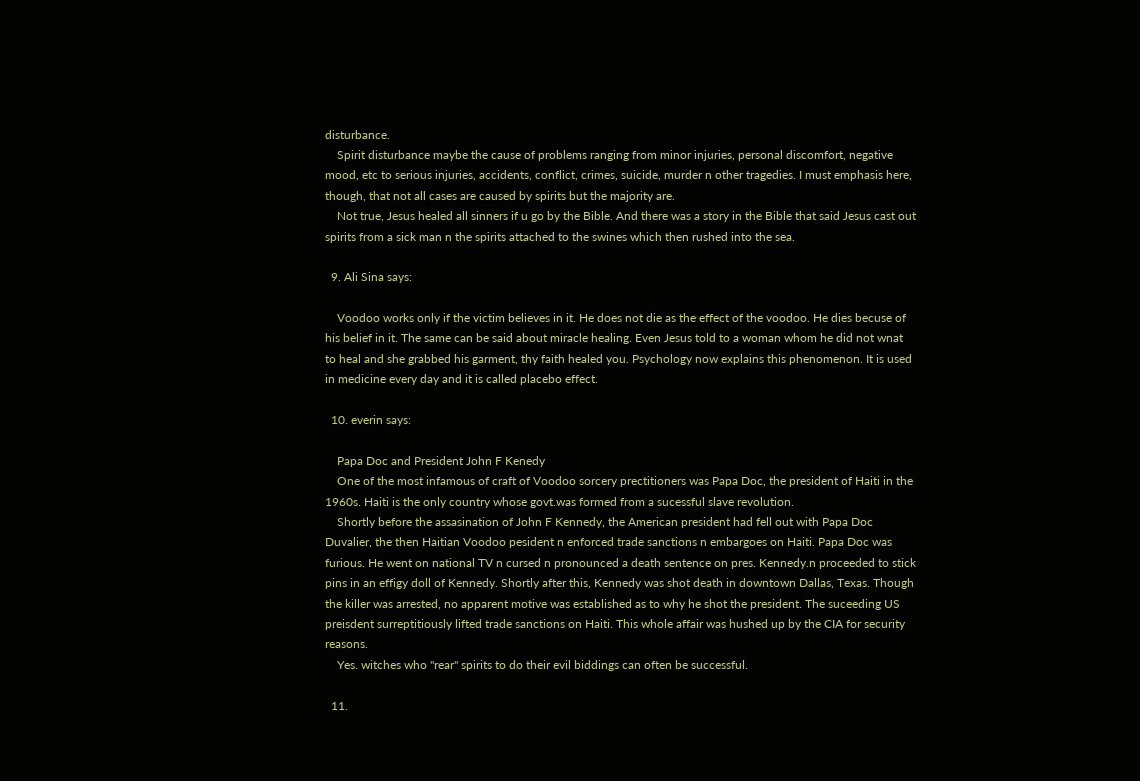disturbance.
    Spirit disturbance maybe the cause of problems ranging from minor injuries, personal discomfort, negative mood, etc to serious injuries, accidents, conflict, crimes, suicide, murder n other tragedies. I must emphasis here, though, that not all cases are caused by spirits but the majority are.
    Not true, Jesus healed all sinners if u go by the Bible. And there was a story in the Bible that said Jesus cast out spirits from a sick man n the spirits attached to the swines which then rushed into the sea.

  9. Ali Sina says:

    Voodoo works only if the victim believes in it. He does not die as the effect of the voodoo. He dies becuse of his belief in it. The same can be said about miracle healing. Even Jesus told to a woman whom he did not wnat to heal and she grabbed his garment, thy faith healed you. Psychology now explains this phenomenon. It is used in medicine every day and it is called placebo effect.

  10. everin says:

    Papa Doc and President John F Kenedy
    One of the most infamous of craft of Voodoo sorcery prectitioners was Papa Doc, the president of Haiti in the 1960s. Haiti is the only country whose govt.was formed from a sucessful slave revolution.
    Shortly before the assasination of John F Kennedy, the American president had fell out with Papa Doc Duvalier, the then Haitian Voodoo pesident n enforced trade sanctions n embargoes on Haiti. Papa Doc was furious. He went on national TV n cursed n pronounced a death sentence on pres. Kennedy.n proceeded to stick pins in an effigy doll of Kennedy. Shortly after this, Kennedy was shot death in downtown Dallas, Texas. Though the killer was arrested, no apparent motive was established as to why he shot the president. The suceeding US preisdent surreptitiously lifted trade sanctions on Haiti. This whole affair was hushed up by the CIA for security reasons.
    Yes. witches who "rear" spirits to do their evil biddings can often be successful.

  11.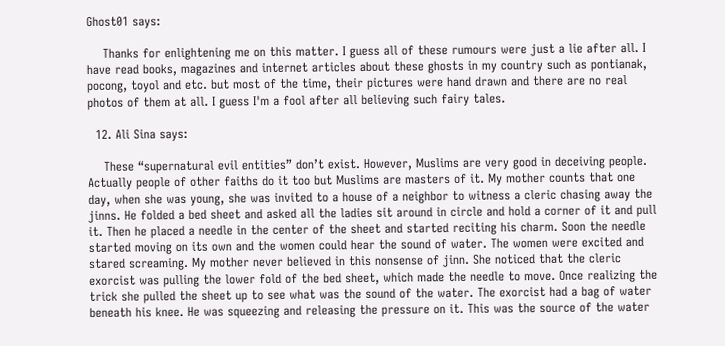Ghost01 says:

    Thanks for enlightening me on this matter. I guess all of these rumours were just a lie after all. I have read books, magazines and internet articles about these ghosts in my country such as pontianak, pocong, toyol and etc. but most of the time, their pictures were hand drawn and there are no real photos of them at all. I guess I'm a fool after all believing such fairy tales.

  12. Ali Sina says:

    These “supernatural evil entities” don’t exist. However, Muslims are very good in deceiving people. Actually people of other faiths do it too but Muslims are masters of it. My mother counts that one day, when she was young, she was invited to a house of a neighbor to witness a cleric chasing away the jinns. He folded a bed sheet and asked all the ladies sit around in circle and hold a corner of it and pull it. Then he placed a needle in the center of the sheet and started reciting his charm. Soon the needle started moving on its own and the women could hear the sound of water. The women were excited and stared screaming. My mother never believed in this nonsense of jinn. She noticed that the cleric exorcist was pulling the lower fold of the bed sheet, which made the needle to move. Once realizing the trick she pulled the sheet up to see what was the sound of the water. The exorcist had a bag of water beneath his knee. He was squeezing and releasing the pressure on it. This was the source of the water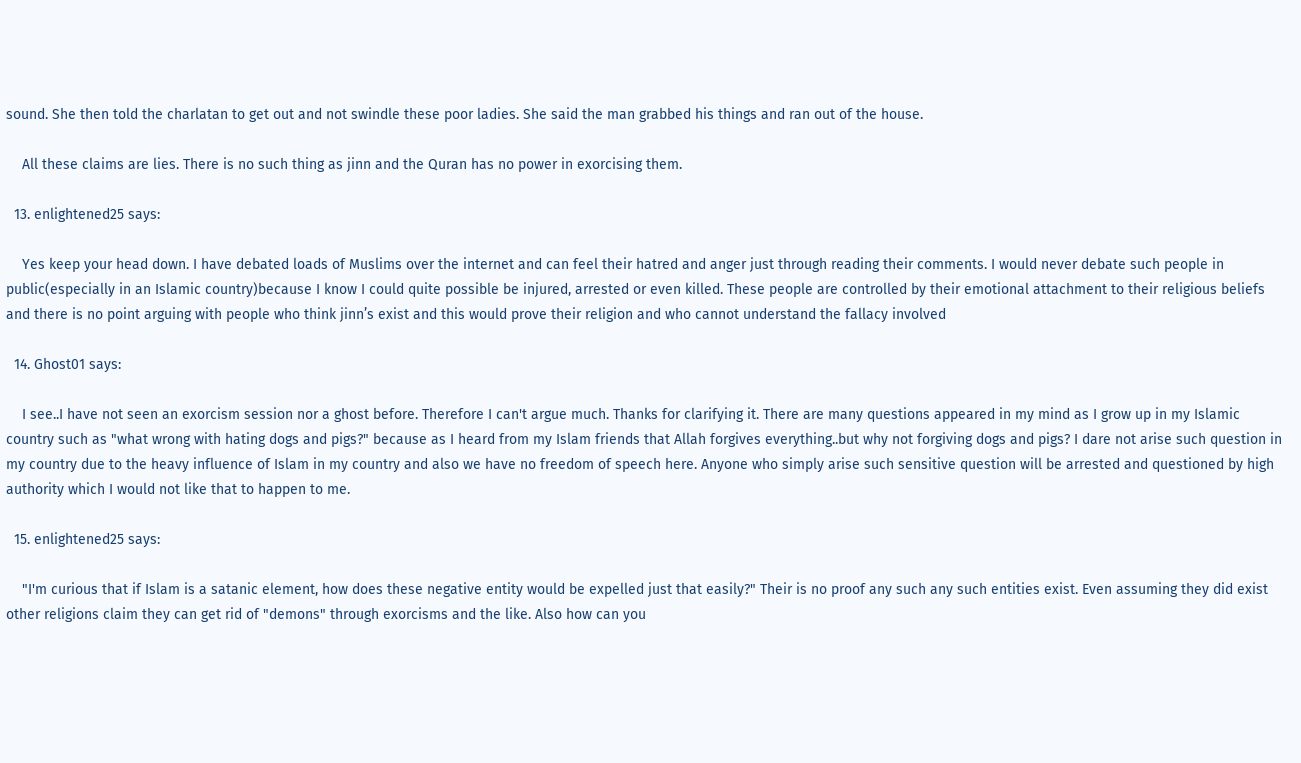sound. She then told the charlatan to get out and not swindle these poor ladies. She said the man grabbed his things and ran out of the house.

    All these claims are lies. There is no such thing as jinn and the Quran has no power in exorcising them.

  13. enlightened25 says:

    Yes keep your head down. I have debated loads of Muslims over the internet and can feel their hatred and anger just through reading their comments. I would never debate such people in public(especially in an Islamic country)because I know I could quite possible be injured, arrested or even killed. These people are controlled by their emotional attachment to their religious beliefs and there is no point arguing with people who think jinn’s exist and this would prove their religion and who cannot understand the fallacy involved

  14. Ghost01 says:

    I see..I have not seen an exorcism session nor a ghost before. Therefore I can't argue much. Thanks for clarifying it. There are many questions appeared in my mind as I grow up in my Islamic country such as "what wrong with hating dogs and pigs?" because as I heard from my Islam friends that Allah forgives everything..but why not forgiving dogs and pigs? I dare not arise such question in my country due to the heavy influence of Islam in my country and also we have no freedom of speech here. Anyone who simply arise such sensitive question will be arrested and questioned by high authority which I would not like that to happen to me.

  15. enlightened25 says:

    "I'm curious that if Islam is a satanic element, how does these negative entity would be expelled just that easily?" Their is no proof any such any such entities exist. Even assuming they did exist other religions claim they can get rid of "demons" through exorcisms and the like. Also how can you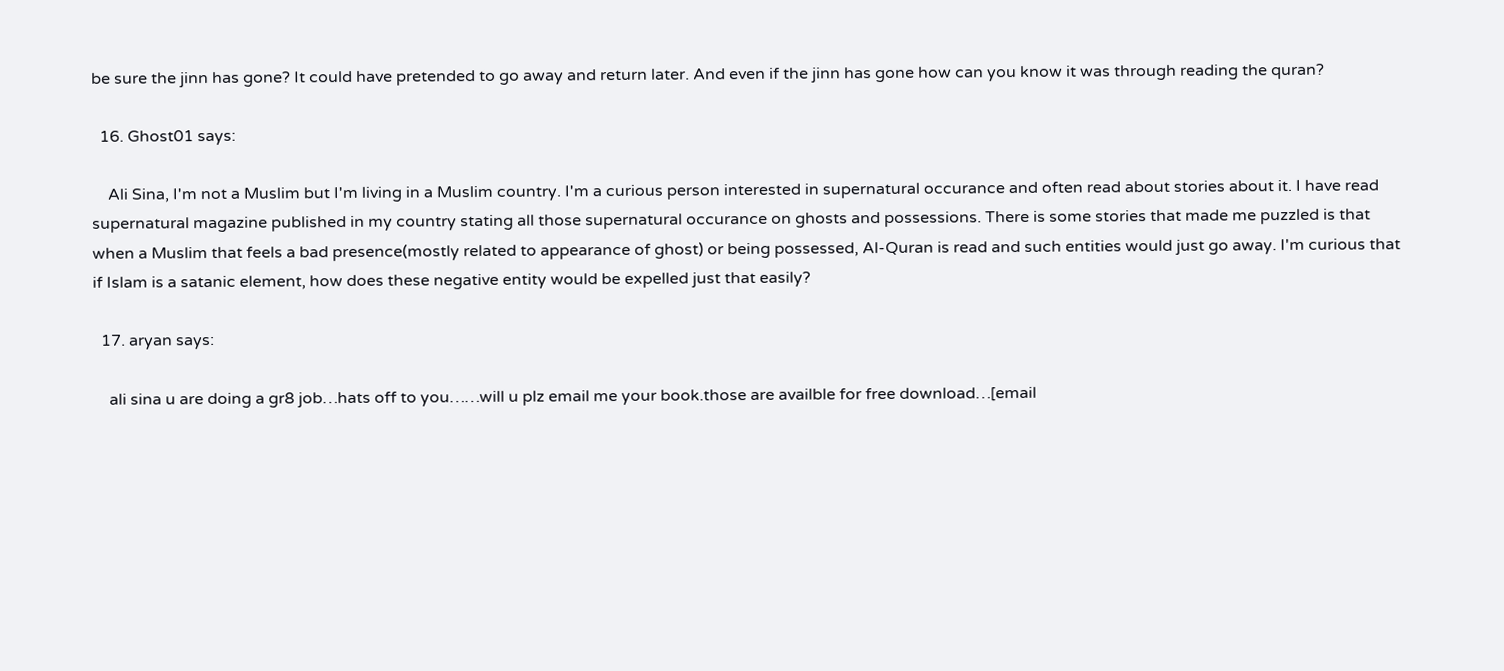be sure the jinn has gone? It could have pretended to go away and return later. And even if the jinn has gone how can you know it was through reading the quran?

  16. Ghost01 says:

    Ali Sina, I'm not a Muslim but I'm living in a Muslim country. I'm a curious person interested in supernatural occurance and often read about stories about it. I have read supernatural magazine published in my country stating all those supernatural occurance on ghosts and possessions. There is some stories that made me puzzled is that when a Muslim that feels a bad presence(mostly related to appearance of ghost) or being possessed, Al-Quran is read and such entities would just go away. I'm curious that if Islam is a satanic element, how does these negative entity would be expelled just that easily?

  17. aryan says:

    ali sina u are doing a gr8 job…hats off to you……will u plz email me your book.those are availble for free download…[email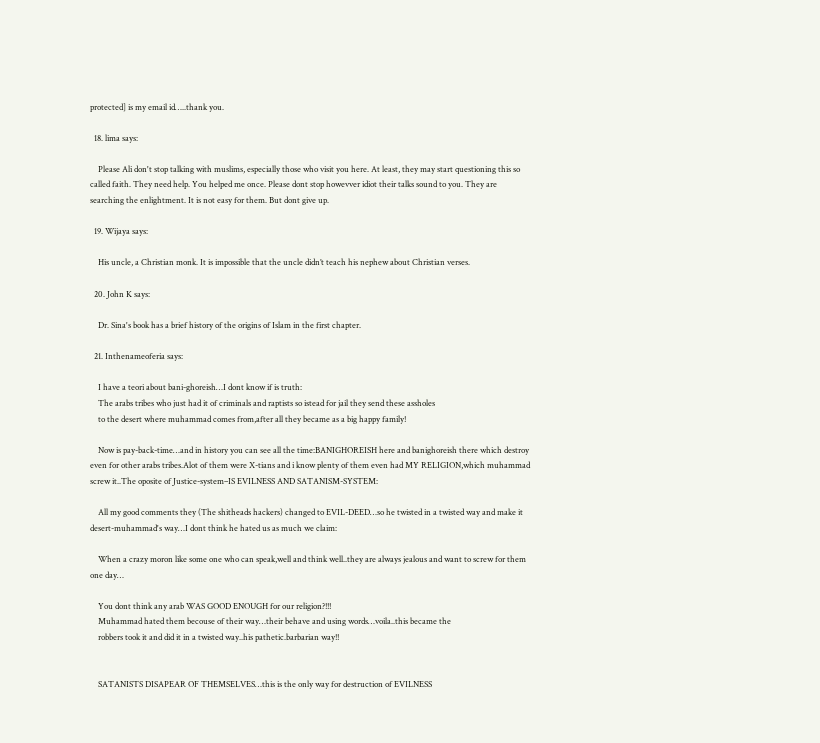protected] is my email id…..thank you.

  18. lima says:

    Please Ali don't stop talking with muslims, especially those who visit you here. At least, they may start questioning this so called faith. They need help. You helped me once. Please dont stop howevver idiot their talks sound to you. They are searching the enlightment. It is not easy for them. But dont give up.

  19. Wijaya says:

    His uncle, a Christian monk. It is impossible that the uncle didn’t teach his nephew about Christian verses.

  20. John K says:

    Dr. Sina's book has a brief history of the origins of Islam in the first chapter.

  21. Inthenameoferia says:

    I have a teori about bani-ghoreish…I dont know if is truth:
    The arabs tribes who just had it of criminals and raptists so istead for jail they send these assholes
    to the desert where muhammad comes from,after all they became as a big happy family!

    Now is pay-back-time…and in history you can see all the time:BANIGHOREISH here and banighoreish there which destroy even for other arabs tribes.Alot of them were X-tians and i know plenty of them even had MY RELIGION,which muhammad screw it..The oposite of Justice-system–IS EVILNESS AND SATANISM-SYSTEM:

    All my good comments they (The shitheads hackers) changed to EVIL-DEED…so he twisted in a twisted way and make it desert-muhammad's way…I dont think he hated us as much we claim:

    When a crazy moron like some one who can speak,well and think well..they are always jealous and want to screw for them one day…

    You dont think any arab WAS GOOD ENOUGH for our religion?!!!
    Muhammad hated them becouse of their way…their behave and using words…voila..this became the
    robbers took it and did it in a twisted way..his pathetic.barbarian way!!


    SATANISTS DISAPEAR OF THEMSELVES…this is the only way for destruction of EVILNESS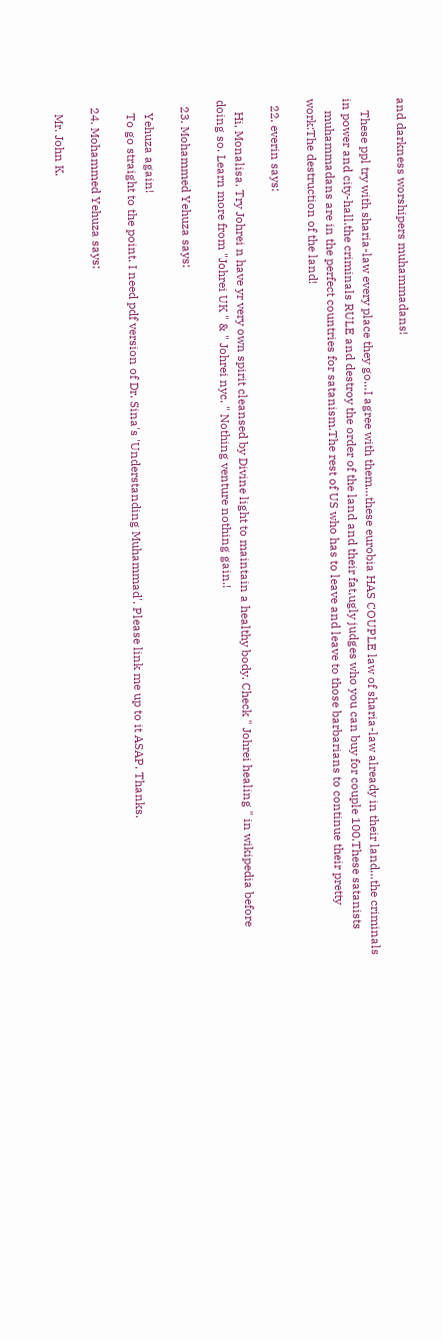and darkness worshipers muhammadans!

    These ppl try with sharia-law every place they go…I agree with them…these eurobia HAS COUPLE law of sharia-law already in their land…the criminals in power and city-hall.the criminals RULE and destroy the order of the land and their fat,ugly judges who you can buy for couple 100.These satanists
    muhammadans are in the perfect countries for satanism.The rest of US who has to leave and leave to those barbarians to continue their pretty work:The destruction of the land!

  22. everin says:

    Hi, Monalisa. Try Johrei n have yr very own spirit cleansed by Divine light to maintain a healthy body. Check " Johrei healing " in wikipedia before doing so. Learn more from "Johrei UK " & " Johrei nyc. " Nothing venture nothing gain.!

  23. Mohammed Yehuza says:

    Yehuza again!
    To go straight to the point. I need pdf version of Dr. Sina's 'Understanding Muhammad'. Please link me up to it ASAP. Thanks.

  24. Mohammed Yehuza says:

    Mr. John K.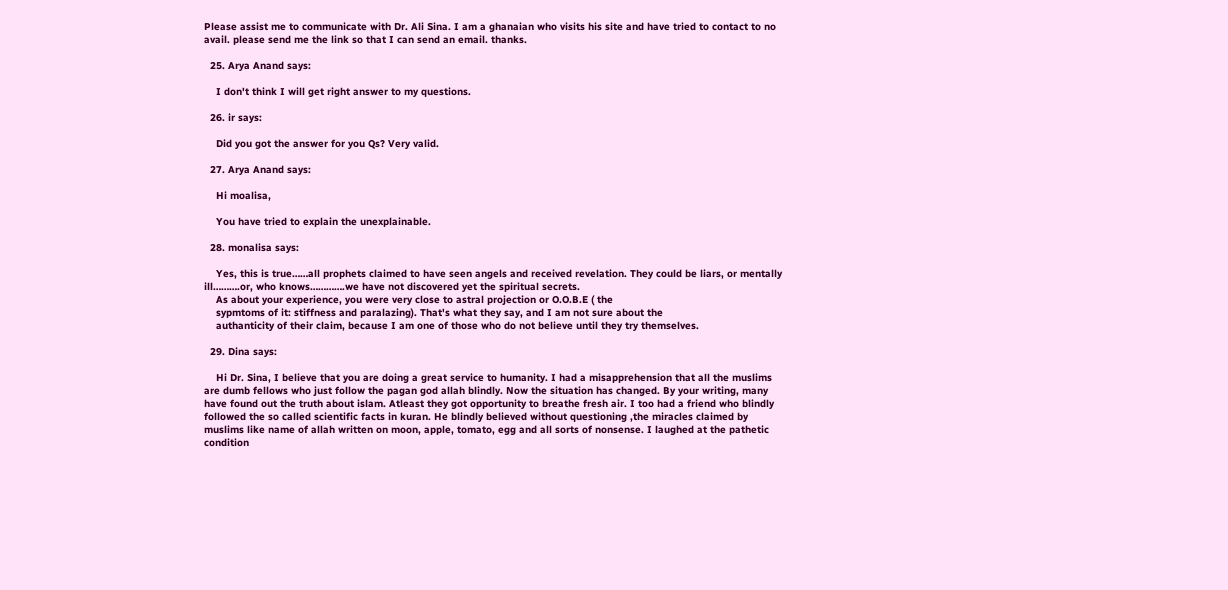Please assist me to communicate with Dr. Ali Sina. I am a ghanaian who visits his site and have tried to contact to no avail. please send me the link so that I can send an email. thanks.

  25. Arya Anand says:

    I don't think I will get right answer to my questions.

  26. ir says:

    Did you got the answer for you Qs? Very valid.

  27. Arya Anand says:

    Hi moalisa,

    You have tried to explain the unexplainable.

  28. monalisa says:

    Yes, this is true……all prophets claimed to have seen angels and received revelation. They could be liars, or mentally ill……….or, who knows………….we have not discovered yet the spiritual secrets.
    As about your experience, you were very close to astral projection or O.O.B.E ( the
    sypmtoms of it: stiffness and paralazing). That's what they say, and I am not sure about the
    authanticity of their claim, because I am one of those who do not believe until they try themselves.

  29. Dina says:

    Hi Dr. Sina, I believe that you are doing a great service to humanity. I had a misapprehension that all the muslims are dumb fellows who just follow the pagan god allah blindly. Now the situation has changed. By your writing, many have found out the truth about islam. Atleast they got opportunity to breathe fresh air. I too had a friend who blindly followed the so called scientific facts in kuran. He blindly believed without questioning ,the miracles claimed by muslims like name of allah written on moon, apple, tomato, egg and all sorts of nonsense. I laughed at the pathetic condition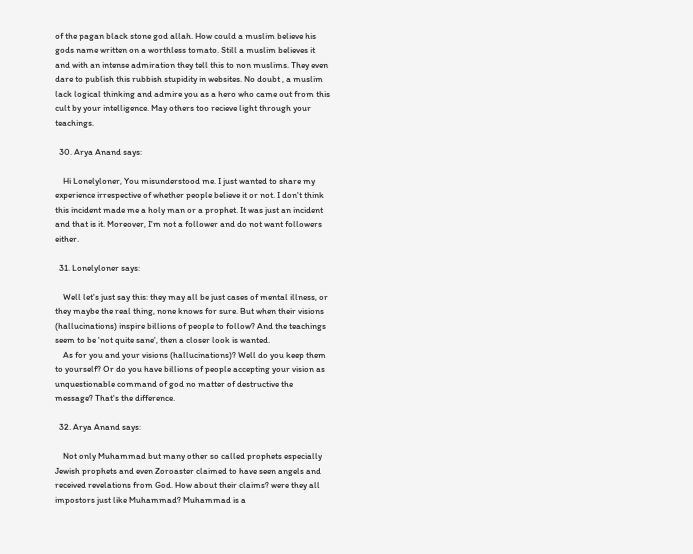of the pagan black stone god allah. How could a muslim believe his gods name written on a worthless tomato. Still a muslim believes it and with an intense admiration they tell this to non muslims. They even dare to publish this rubbish stupidity in websites. No doubt , a muslim lack logical thinking and admire you as a hero who came out from this cult by your intelligence. May others too recieve light through your teachings.

  30. Arya Anand says:

    Hi Lonelyloner, You misunderstood me. I just wanted to share my experience irrespective of whether people believe it or not. I don't think this incident made me a holy man or a prophet. It was just an incident and that is it. Moreover, I'm not a follower and do not want followers either.

  31. Lonelyloner says:

    Well let's just say this: they may all be just cases of mental illness, or they maybe the real thing, none knows for sure. But when their visions (hallucinations) inspire billions of people to follow? And the teachings seem to be 'not quite sane', then a closer look is wanted.
    As for you and your visions (hallucinations)? Well do you keep them to yourself? Or do you have billions of people accepting your vision as unquestionable command of god no matter of destructive the message? That's the difference.

  32. Arya Anand says:

    Not only Muhammad but many other so called prophets especially Jewish prophets and even Zoroaster claimed to have seen angels and received revelations from God. How about their claims? were they all impostors just like Muhammad? Muhammad is a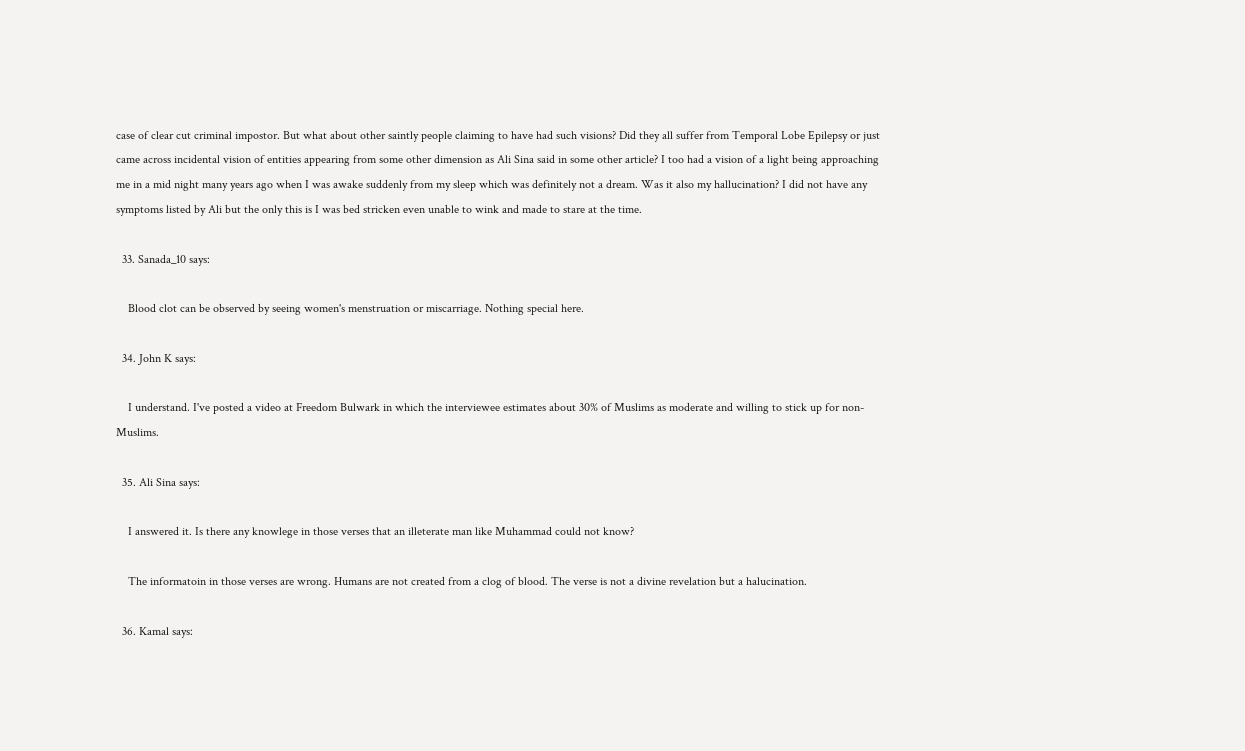case of clear cut criminal impostor. But what about other saintly people claiming to have had such visions? Did they all suffer from Temporal Lobe Epilepsy or just came across incidental vision of entities appearing from some other dimension as Ali Sina said in some other article? I too had a vision of a light being approaching me in a mid night many years ago when I was awake suddenly from my sleep which was definitely not a dream. Was it also my hallucination? I did not have any symptoms listed by Ali but the only this is I was bed stricken even unable to wink and made to stare at the time.

  33. Sanada_10 says:

    Blood clot can be observed by seeing women's menstruation or miscarriage. Nothing special here.

  34. John K says:

    I understand. I've posted a video at Freedom Bulwark in which the interviewee estimates about 30% of Muslims as moderate and willing to stick up for non-Muslims.

  35. Ali Sina says:

    I answered it. Is there any knowlege in those verses that an illeterate man like Muhammad could not know?

    The informatoin in those verses are wrong. Humans are not created from a clog of blood. The verse is not a divine revelation but a halucination.

  36. Kamal says: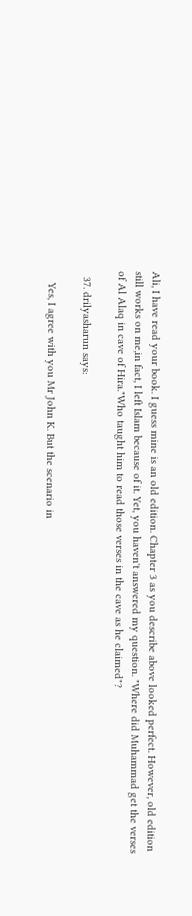Ali, I have read your book. I guess mine is an old edition. Chapter 3 as you describe above looked perfect. However, old edition still works on me,in fact, I left Islam because of it. Yet, you haven't answered my question. "Where did Muhammad get the verses of Al Alaq in cave of Hira."Who taught him to read those verses in the cave as he claimed"?

  37. drilyasharun says:

    Yes, I agree with you Mr John K. But the scenario in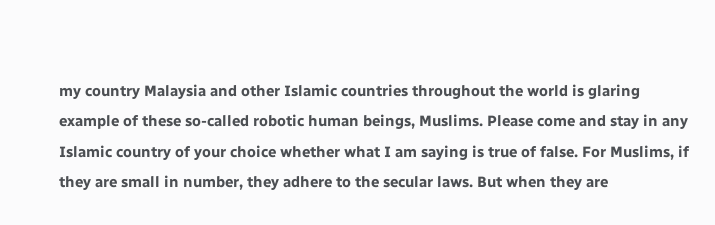my country Malaysia and other Islamic countries throughout the world is glaring example of these so-called robotic human beings, Muslims. Please come and stay in any Islamic country of your choice whether what I am saying is true of false. For Muslims, if they are small in number, they adhere to the secular laws. But when they are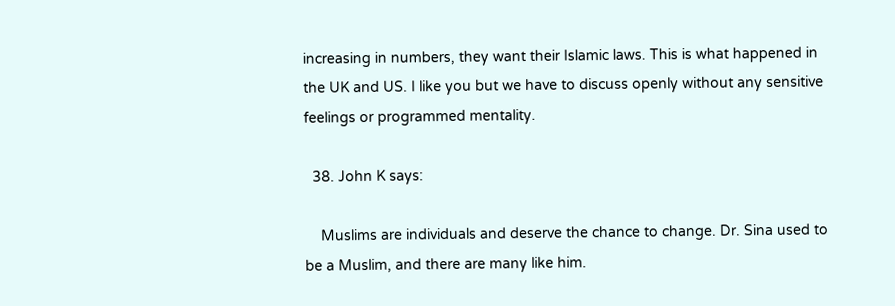increasing in numbers, they want their Islamic laws. This is what happened in the UK and US. I like you but we have to discuss openly without any sensitive feelings or programmed mentality.

  38. John K says:

    Muslims are individuals and deserve the chance to change. Dr. Sina used to be a Muslim, and there are many like him.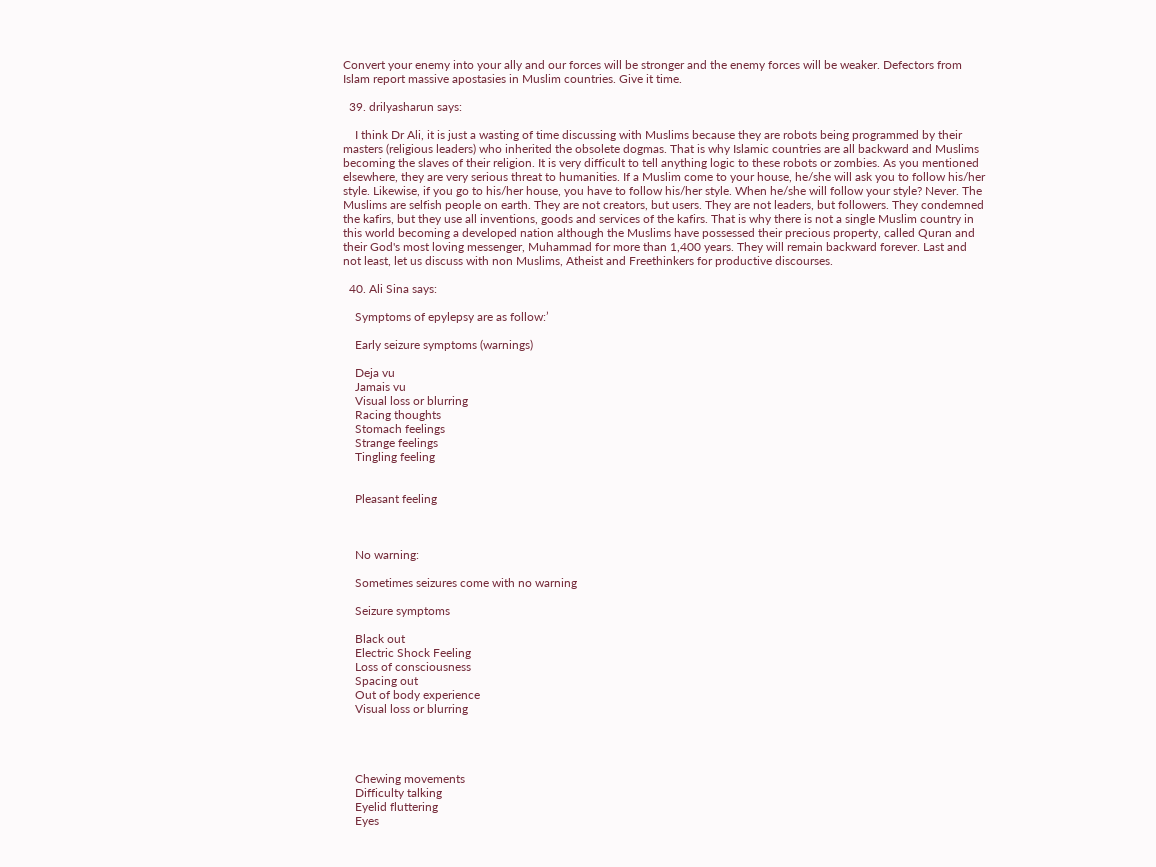Convert your enemy into your ally and our forces will be stronger and the enemy forces will be weaker. Defectors from Islam report massive apostasies in Muslim countries. Give it time.

  39. drilyasharun says:

    I think Dr Ali, it is just a wasting of time discussing with Muslims because they are robots being programmed by their masters (religious leaders) who inherited the obsolete dogmas. That is why Islamic countries are all backward and Muslims becoming the slaves of their religion. It is very difficult to tell anything logic to these robots or zombies. As you mentioned elsewhere, they are very serious threat to humanities. If a Muslim come to your house, he/she will ask you to follow his/her style. Likewise, if you go to his/her house, you have to follow his/her style. When he/she will follow your style? Never. The Muslims are selfish people on earth. They are not creators, but users. They are not leaders, but followers. They condemned the kafirs, but they use all inventions, goods and services of the kafirs. That is why there is not a single Muslim country in this world becoming a developed nation although the Muslims have possessed their precious property, called Quran and their God's most loving messenger, Muhammad for more than 1,400 years. They will remain backward forever. Last and not least, let us discuss with non Muslims, Atheist and Freethinkers for productive discourses.

  40. Ali Sina says:

    Symptoms of epylepsy are as follow:’

    Early seizure symptoms (warnings)

    Deja vu
    Jamais vu
    Visual loss or blurring
    Racing thoughts
    Stomach feelings
    Strange feelings
    Tingling feeling


    Pleasant feeling



    No warning:

    Sometimes seizures come with no warning

    Seizure symptoms

    Black out
    Electric Shock Feeling
    Loss of consciousness
    Spacing out
    Out of body experience
    Visual loss or blurring




    Chewing movements
    Difficulty talking
    Eyelid fluttering
    Eyes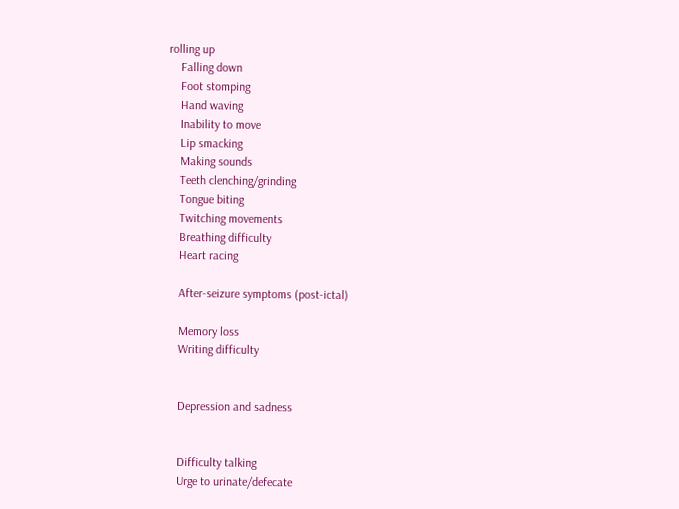rolling up
    Falling down
    Foot stomping
    Hand waving
    Inability to move
    Lip smacking
    Making sounds
    Teeth clenching/grinding
    Tongue biting
    Twitching movements
    Breathing difficulty
    Heart racing

    After-seizure symptoms (post-ictal)

    Memory loss
    Writing difficulty


    Depression and sadness


    Difficulty talking
    Urge to urinate/defecate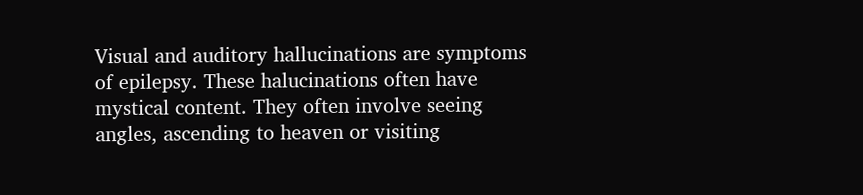Visual and auditory hallucinations are symptoms of epilepsy. These halucinations often have mystical content. They often involve seeing angles, ascending to heaven or visiting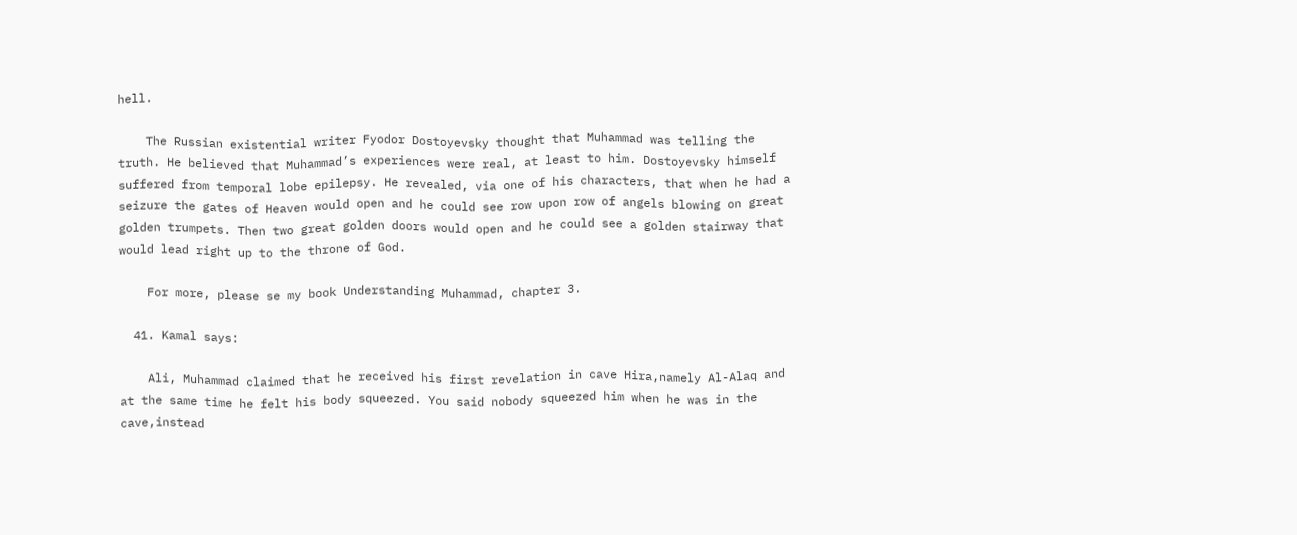hell.

    The Russian existential writer Fyodor Dostoyevsky thought that Muhammad was telling the truth. He believed that Muhammad’s experiences were real, at least to him. Dostoyevsky himself suffered from temporal lobe epilepsy. He revealed, via one of his characters, that when he had a seizure the gates of Heaven would open and he could see row upon row of angels blowing on great golden trumpets. Then two great golden doors would open and he could see a golden stairway that would lead right up to the throne of God.

    For more, please se my book Understanding Muhammad, chapter 3.

  41. Kamal says:

    Ali, Muhammad claimed that he received his first revelation in cave Hira,namely Al-Alaq and at the same time he felt his body squeezed. You said nobody squeezed him when he was in the cave,instead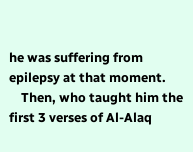he was suffering from epilepsy at that moment.
    Then, who taught him the first 3 verses of Al-Alaq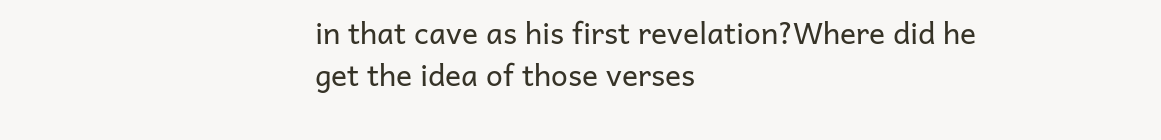in that cave as his first revelation?Where did he get the idea of those verses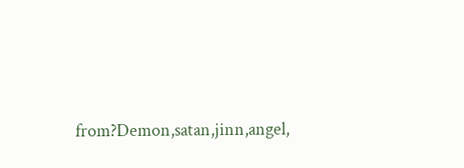from?Demon,satan,jinn,angel,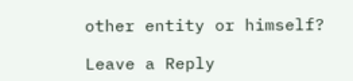other entity or himself?

Leave a Reply